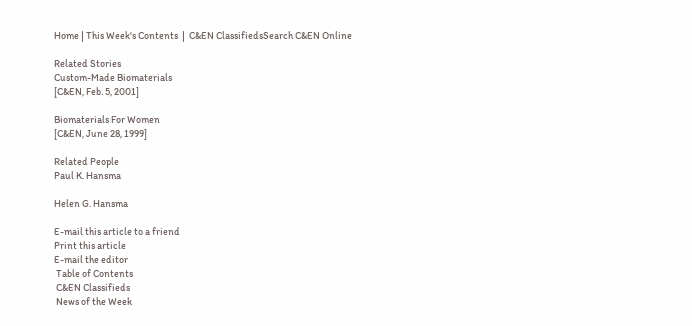Home | This Week's Contents  |  C&EN ClassifiedsSearch C&EN Online

Related Stories
Custom-Made Biomaterials
[C&EN, Feb. 5, 2001]

Biomaterials For Women
[C&EN, June 28, 1999]

Related People
Paul K. Hansma

Helen G. Hansma

E-mail this article to a friend
Print this article
E-mail the editor
 Table of Contents
 C&EN Classifieds
 News of the Week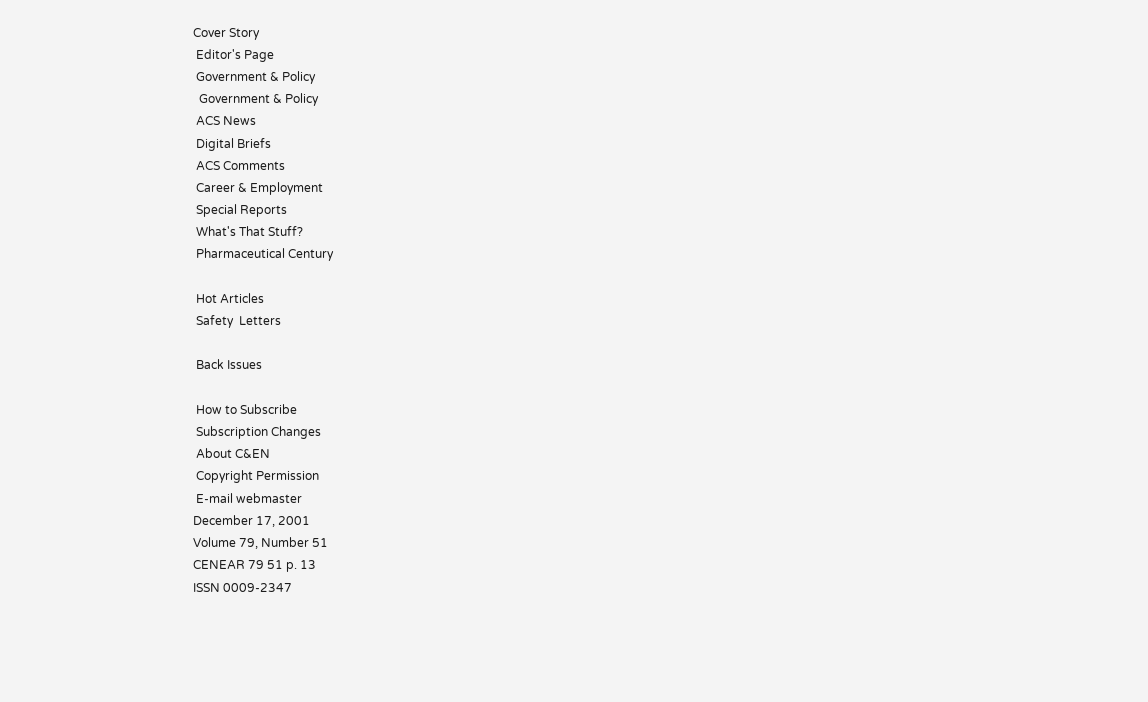Cover Story
 Editor's Page
 Government & Policy
  Government & Policy
 ACS News
 Digital Briefs
 ACS Comments
 Career & Employment
 Special Reports
 What's That Stuff?
 Pharmaceutical Century

 Hot Articles
 Safety  Letters

 Back Issues

 How to Subscribe
 Subscription Changes
 About C&EN
 Copyright Permission
 E-mail webmaster
December 17, 2001
Volume 79, Number 51
CENEAR 79 51 p. 13
ISSN 0009-2347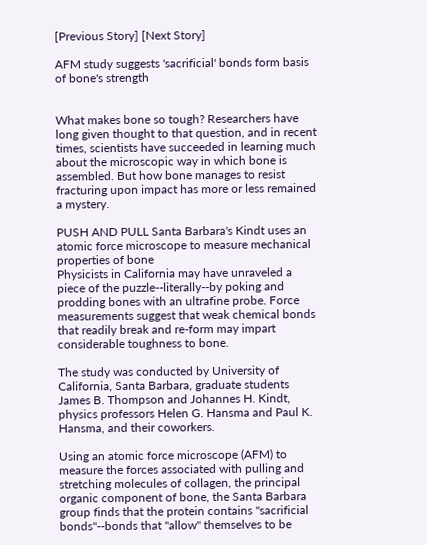[Previous Story] [Next Story]

AFM study suggests 'sacrificial' bonds form basis of bone's strength


What makes bone so tough? Researchers have long given thought to that question, and in recent times, scientists have succeeded in learning much about the microscopic way in which bone is assembled. But how bone manages to resist fracturing upon impact has more or less remained a mystery.

PUSH AND PULL Santa Barbara's Kindt uses an atomic force microscope to measure mechanical properties of bone
Physicists in California may have unraveled a piece of the puzzle--literally--by poking and prodding bones with an ultrafine probe. Force measurements suggest that weak chemical bonds that readily break and re-form may impart considerable toughness to bone.

The study was conducted by University of California, Santa Barbara, graduate students James B. Thompson and Johannes H. Kindt, physics professors Helen G. Hansma and Paul K. Hansma, and their coworkers.

Using an atomic force microscope (AFM) to measure the forces associated with pulling and stretching molecules of collagen, the principal organic component of bone, the Santa Barbara group finds that the protein contains "sacrificial bonds"--bonds that "allow" themselves to be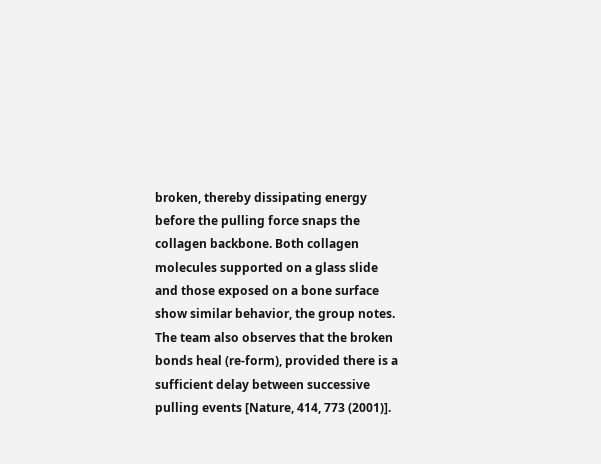broken, thereby dissipating energy before the pulling force snaps the collagen backbone. Both collagen molecules supported on a glass slide and those exposed on a bone surface show similar behavior, the group notes. The team also observes that the broken bonds heal (re-form), provided there is a sufficient delay between successive pulling events [Nature, 414, 773 (2001)].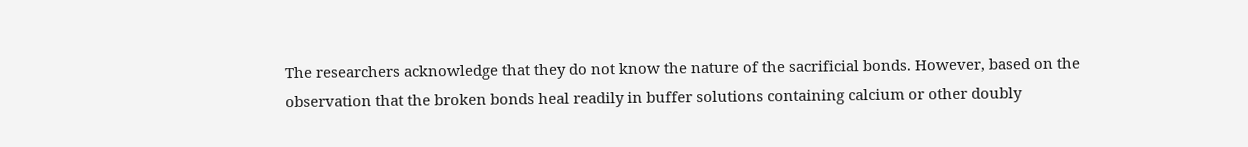The researchers acknowledge that they do not know the nature of the sacrificial bonds. However, based on the observation that the broken bonds heal readily in buffer solutions containing calcium or other doubly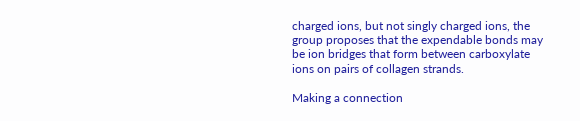charged ions, but not singly charged ions, the group proposes that the expendable bonds may be ion bridges that form between carboxylate ions on pairs of collagen strands.

Making a connection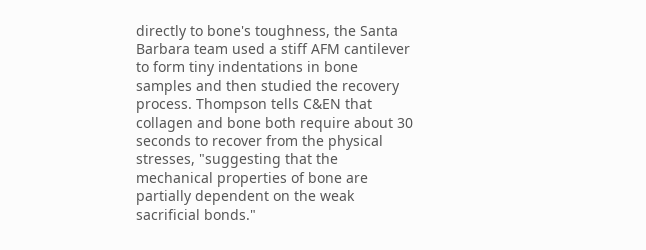directly to bone's toughness, the Santa Barbara team used a stiff AFM cantilever to form tiny indentations in bone samples and then studied the recovery process. Thompson tells C&EN that collagen and bone both require about 30 seconds to recover from the physical stresses, "suggesting that the mechanical properties of bone are partially dependent on the weak sacrificial bonds."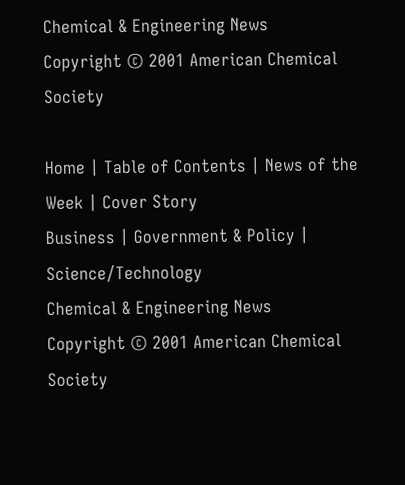Chemical & Engineering News
Copyright © 2001 American Chemical Society

Home | Table of Contents | News of the Week | Cover Story
Business | Government & Policy | Science/Technology
Chemical & Engineering News
Copyright © 2001 American Chemical Society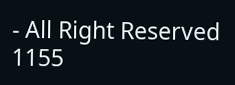- All Right Reserved
1155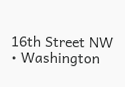16th Street NW • Washington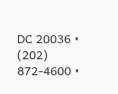DC 20036 • (202) 872-4600 •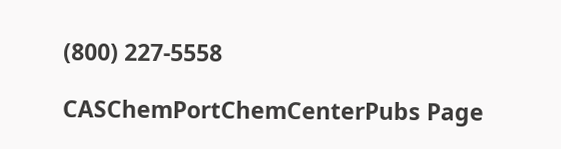(800) 227-5558

CASChemPortChemCenterPubs Page